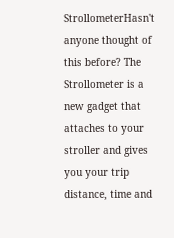StrollometerHasn't anyone thought of this before? The Strollometer is a new gadget that attaches to your stroller and gives you your trip distance, time and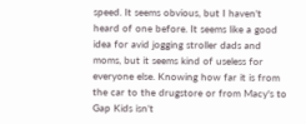speed. It seems obvious, but I haven't heard of one before. It seems like a good idea for avid jogging stroller dads and moms, but it seems kind of useless for everyone else. Knowing how far it is from the car to the drugstore or from Macy's to Gap Kids isn't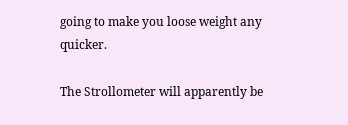going to make you loose weight any quicker.

The Strollometer will apparently be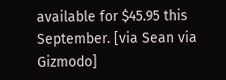available for $45.95 this September. [via Sean via Gizmodo]